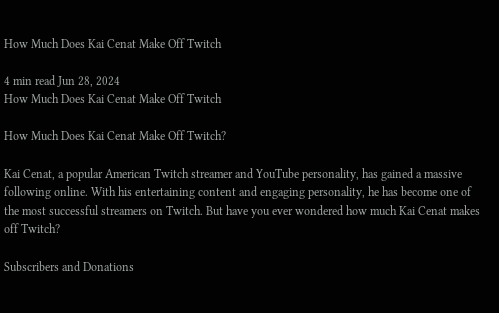How Much Does Kai Cenat Make Off Twitch

4 min read Jun 28, 2024
How Much Does Kai Cenat Make Off Twitch

How Much Does Kai Cenat Make Off Twitch?

Kai Cenat, a popular American Twitch streamer and YouTube personality, has gained a massive following online. With his entertaining content and engaging personality, he has become one of the most successful streamers on Twitch. But have you ever wondered how much Kai Cenat makes off Twitch?

Subscribers and Donations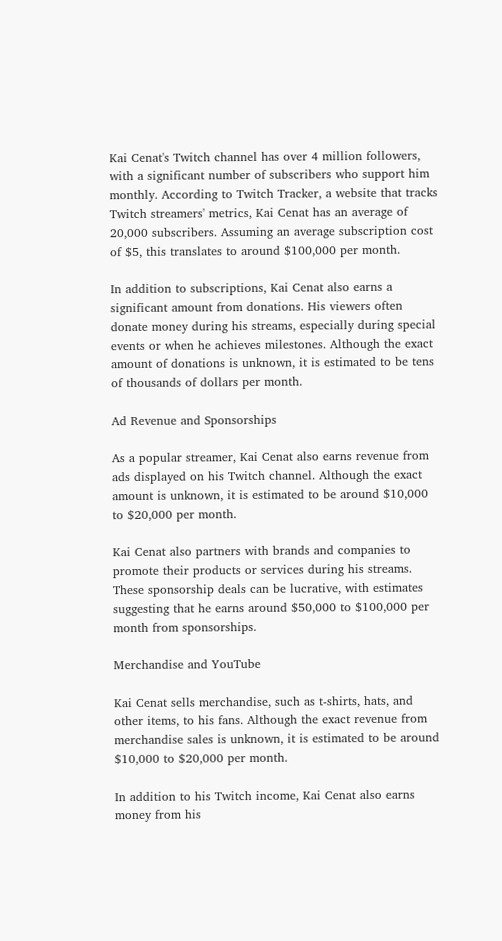Kai Cenat's Twitch channel has over 4 million followers, with a significant number of subscribers who support him monthly. According to Twitch Tracker, a website that tracks Twitch streamers' metrics, Kai Cenat has an average of 20,000 subscribers. Assuming an average subscription cost of $5, this translates to around $100,000 per month.

In addition to subscriptions, Kai Cenat also earns a significant amount from donations. His viewers often donate money during his streams, especially during special events or when he achieves milestones. Although the exact amount of donations is unknown, it is estimated to be tens of thousands of dollars per month.

Ad Revenue and Sponsorships

As a popular streamer, Kai Cenat also earns revenue from ads displayed on his Twitch channel. Although the exact amount is unknown, it is estimated to be around $10,000 to $20,000 per month.

Kai Cenat also partners with brands and companies to promote their products or services during his streams. These sponsorship deals can be lucrative, with estimates suggesting that he earns around $50,000 to $100,000 per month from sponsorships.

Merchandise and YouTube

Kai Cenat sells merchandise, such as t-shirts, hats, and other items, to his fans. Although the exact revenue from merchandise sales is unknown, it is estimated to be around $10,000 to $20,000 per month.

In addition to his Twitch income, Kai Cenat also earns money from his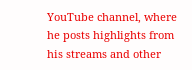YouTube channel, where he posts highlights from his streams and other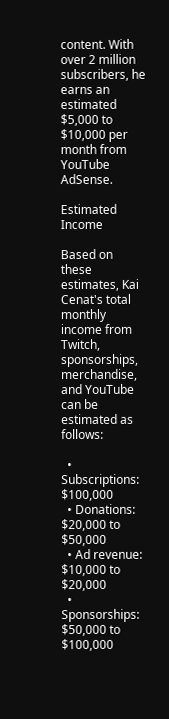content. With over 2 million subscribers, he earns an estimated $5,000 to $10,000 per month from YouTube AdSense.

Estimated Income

Based on these estimates, Kai Cenat's total monthly income from Twitch, sponsorships, merchandise, and YouTube can be estimated as follows:

  • Subscriptions: $100,000
  • Donations: $20,000 to $50,000
  • Ad revenue: $10,000 to $20,000
  • Sponsorships: $50,000 to $100,000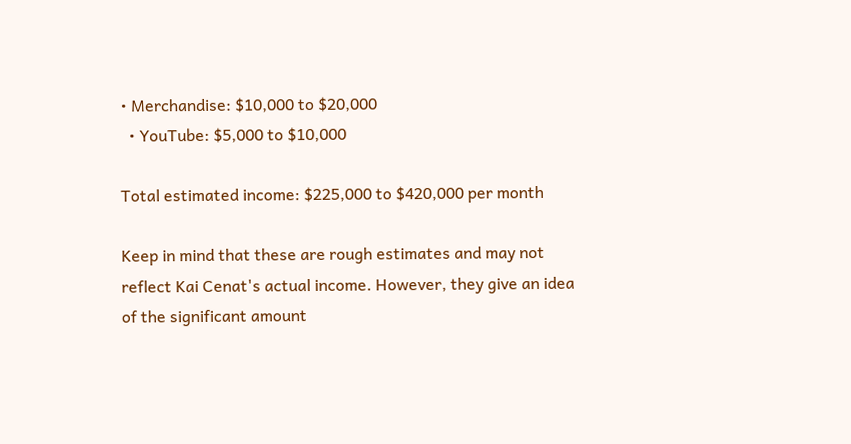• Merchandise: $10,000 to $20,000
  • YouTube: $5,000 to $10,000

Total estimated income: $225,000 to $420,000 per month

Keep in mind that these are rough estimates and may not reflect Kai Cenat's actual income. However, they give an idea of the significant amount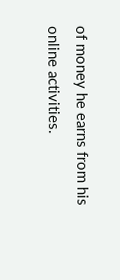of money he earns from his online activities.